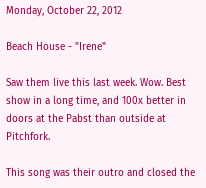Monday, October 22, 2012

Beach House - "Irene"

Saw them live this last week. Wow. Best show in a long time, and 100x better in doors at the Pabst than outside at Pitchfork.

This song was their outro and closed the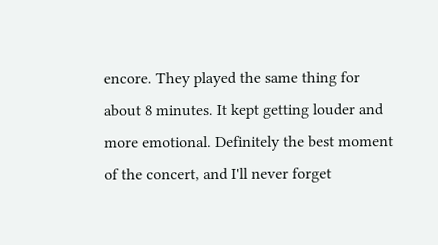encore. They played the same thing for about 8 minutes. It kept getting louder and more emotional. Definitely the best moment of the concert, and I'll never forget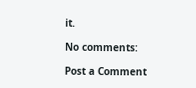it.

No comments:

Post a Comment